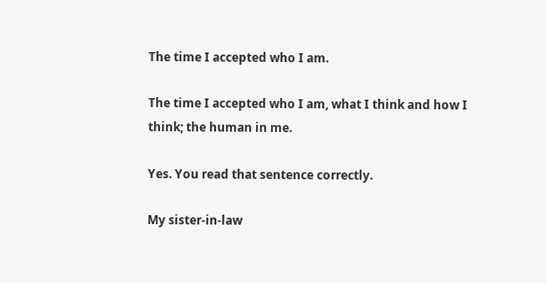The time I accepted who I am.

The time I accepted who I am, what I think and how I think; the human in me.

Yes. You read that sentence correctly.

My sister-in-law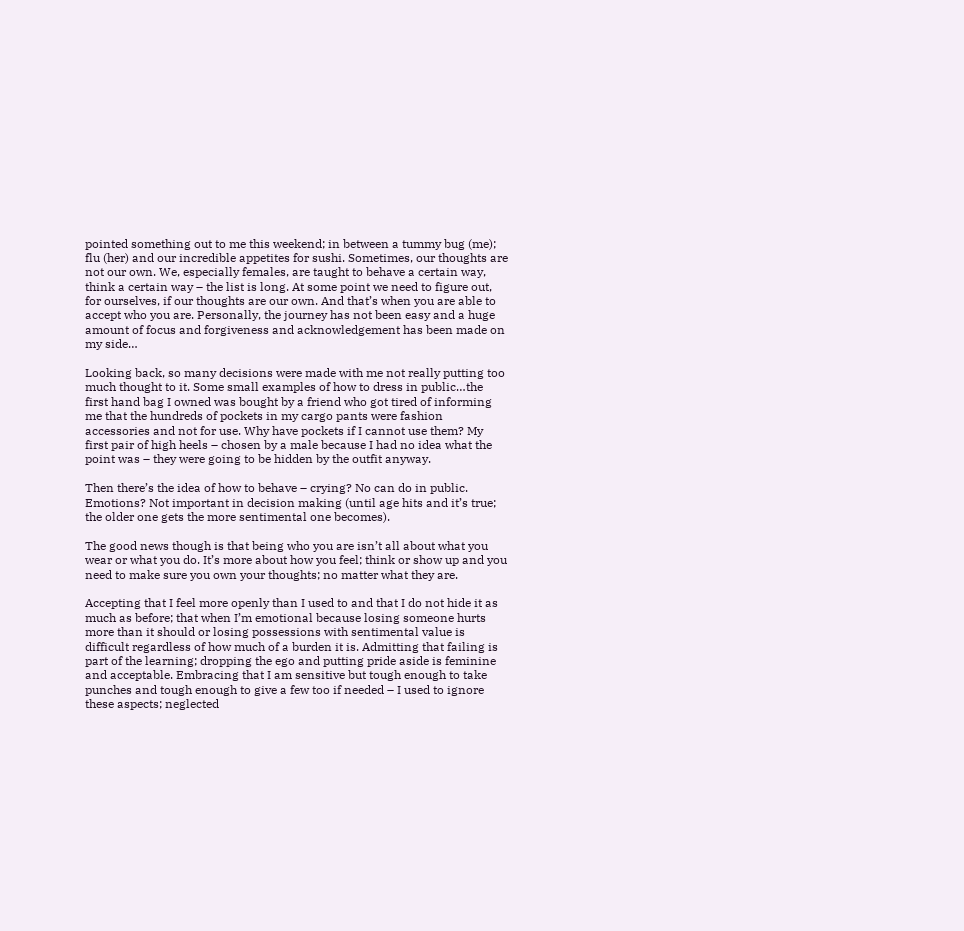pointed something out to me this weekend; in between a tummy bug (me); flu (her) and our incredible appetites for sushi. Sometimes, our thoughts are not our own. We, especially females, are taught to behave a certain way, think a certain way – the list is long. At some point we need to figure out, for ourselves, if our thoughts are our own. And that’s when you are able to accept who you are. Personally, the journey has not been easy and a huge amount of focus and forgiveness and acknowledgement has been made on my side…

Looking back, so many decisions were made with me not really putting too much thought to it. Some small examples of how to dress in public…the first hand bag I owned was bought by a friend who got tired of informing me that the hundreds of pockets in my cargo pants were fashion accessories and not for use. Why have pockets if I cannot use them? My first pair of high heels – chosen by a male because I had no idea what the point was – they were going to be hidden by the outfit anyway.

Then there’s the idea of how to behave – crying? No can do in public. Emotions? Not important in decision making (until age hits and it’s true; the older one gets the more sentimental one becomes).

The good news though is that being who you are isn’t all about what you wear or what you do. It’s more about how you feel; think or show up and you need to make sure you own your thoughts; no matter what they are.

Accepting that I feel more openly than I used to and that I do not hide it as much as before; that when I’m emotional because losing someone hurts more than it should or losing possessions with sentimental value is difficult regardless of how much of a burden it is. Admitting that failing is part of the learning; dropping the ego and putting pride aside is feminine and acceptable. Embracing that I am sensitive but tough enough to take punches and tough enough to give a few too if needed – I used to ignore these aspects; neglected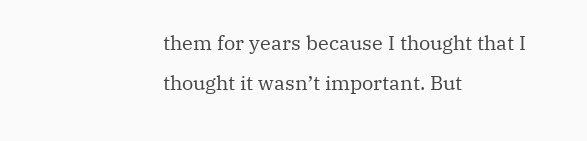them for years because I thought that I thought it wasn’t important. But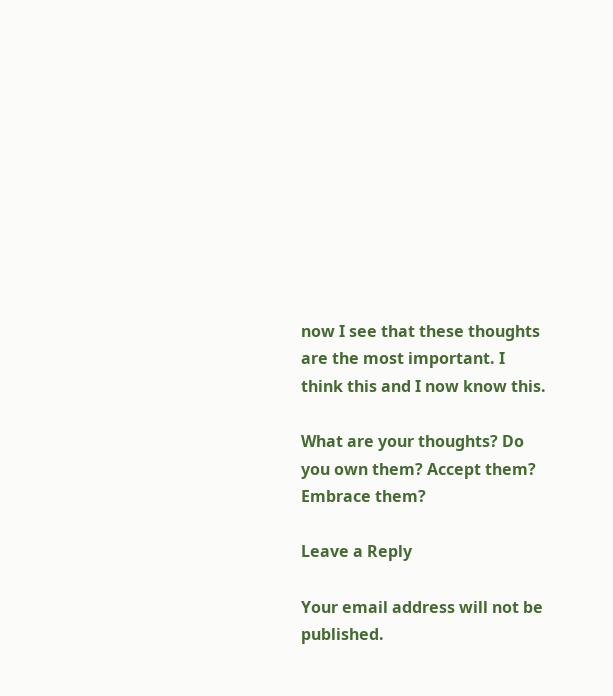now I see that these thoughts are the most important. I think this and I now know this.

What are your thoughts? Do you own them? Accept them? Embrace them?

Leave a Reply

Your email address will not be published.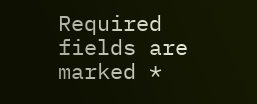Required fields are marked *